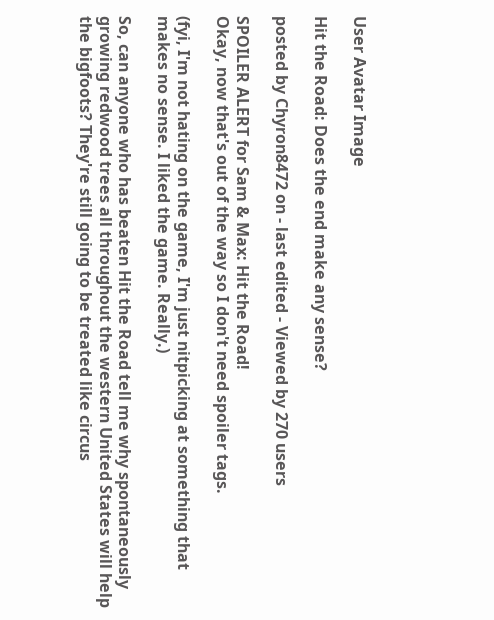User Avatar Image

Hit the Road: Does the end make any sense?

posted by Chyron8472 on - last edited - Viewed by 270 users

SPOILER ALERT for Sam & Max: Hit the Road!
Okay, now that's out of the way so I don't need spoiler tags.

(fyi, I'm not hating on the game, I'm just nitpicking at something that makes no sense. I liked the game. Really.)

So, can anyone who has beaten Hit the Road tell me why spontaneously growing redwood trees all throughout the western United States will help the bigfoots? They're still going to be treated like circus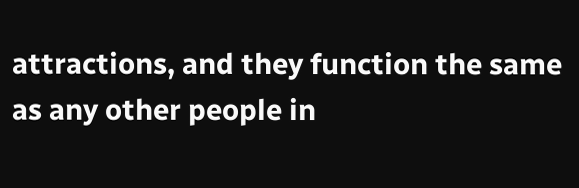attractions, and they function the same as any other people in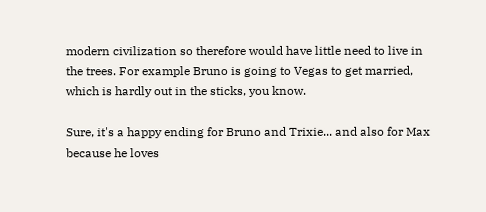modern civilization so therefore would have little need to live in the trees. For example Bruno is going to Vegas to get married, which is hardly out in the sticks, you know.

Sure, it's a happy ending for Bruno and Trixie... and also for Max because he loves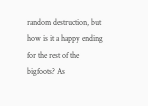random destruction, but how is it a happy ending for the rest of the bigfoots? As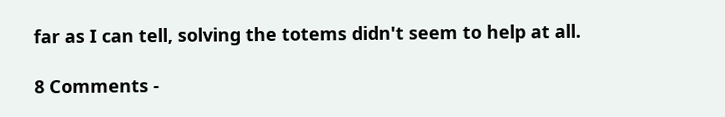far as I can tell, solving the totems didn't seem to help at all.

8 Comments -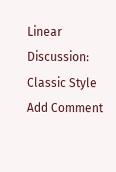Linear Discussion: Classic Style
Add Comment